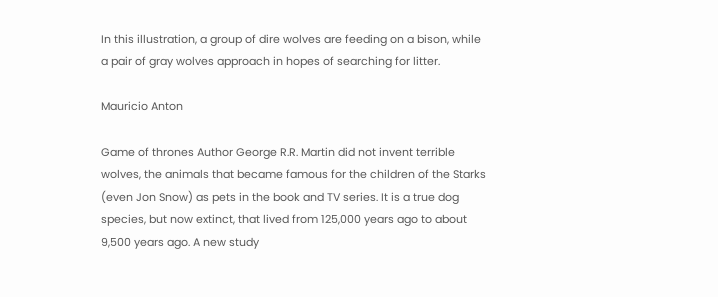In this illustration, a group of dire wolves are feeding on a bison, while a pair of gray wolves approach in hopes of searching for litter.

Mauricio Anton

Game of thrones Author George R.R. Martin did not invent terrible wolves, the animals that became famous for the children of the Starks (even Jon Snow) as pets in the book and TV series. It is a true dog species, but now extinct, that lived from 125,000 years ago to about 9,500 years ago. A new study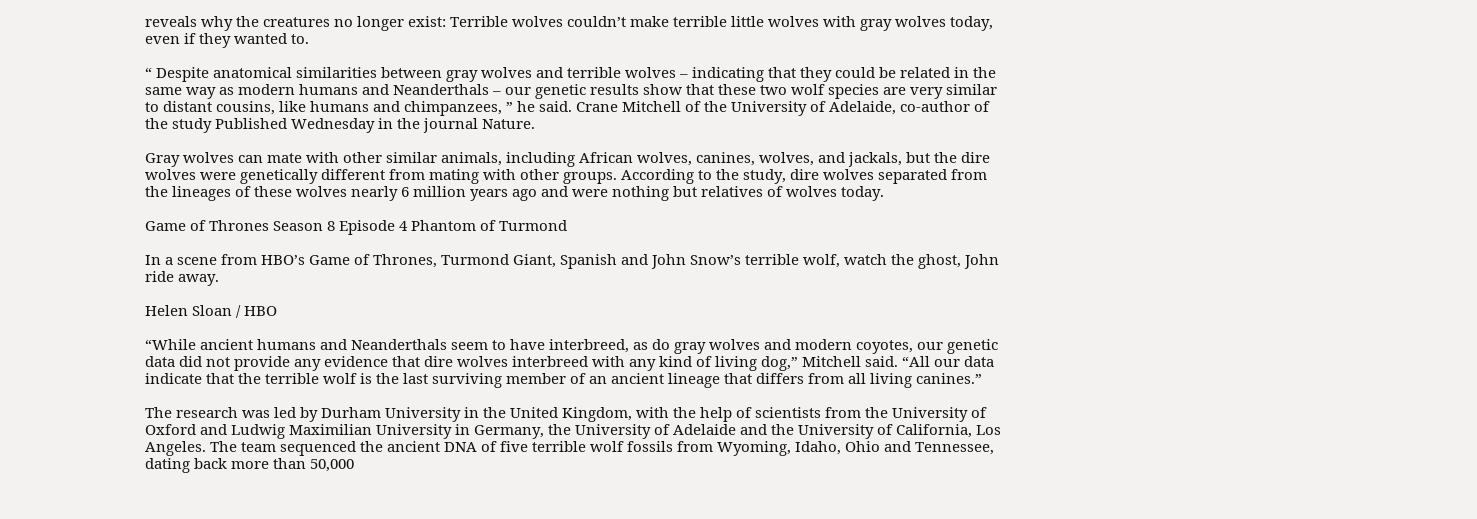reveals why the creatures no longer exist: Terrible wolves couldn’t make terrible little wolves with gray wolves today, even if they wanted to.

“ Despite anatomical similarities between gray wolves and terrible wolves – indicating that they could be related in the same way as modern humans and Neanderthals – our genetic results show that these two wolf species are very similar to distant cousins, like humans and chimpanzees, ” he said. Crane Mitchell of the University of Adelaide, co-author of the study Published Wednesday in the journal Nature.

Gray wolves can mate with other similar animals, including African wolves, canines, wolves, and jackals, but the dire wolves were genetically different from mating with other groups. According to the study, dire wolves separated from the lineages of these wolves nearly 6 million years ago and were nothing but relatives of wolves today.

Game of Thrones Season 8 Episode 4 Phantom of Turmond

In a scene from HBO’s Game of Thrones, Turmond Giant, Spanish and John Snow’s terrible wolf, watch the ghost, John ride away.

Helen Sloan / HBO

“While ancient humans and Neanderthals seem to have interbreed, as do gray wolves and modern coyotes, our genetic data did not provide any evidence that dire wolves interbreed with any kind of living dog,” Mitchell said. “All our data indicate that the terrible wolf is the last surviving member of an ancient lineage that differs from all living canines.”

The research was led by Durham University in the United Kingdom, with the help of scientists from the University of Oxford and Ludwig Maximilian University in Germany, the University of Adelaide and the University of California, Los Angeles. The team sequenced the ancient DNA of five terrible wolf fossils from Wyoming, Idaho, Ohio and Tennessee, dating back more than 50,000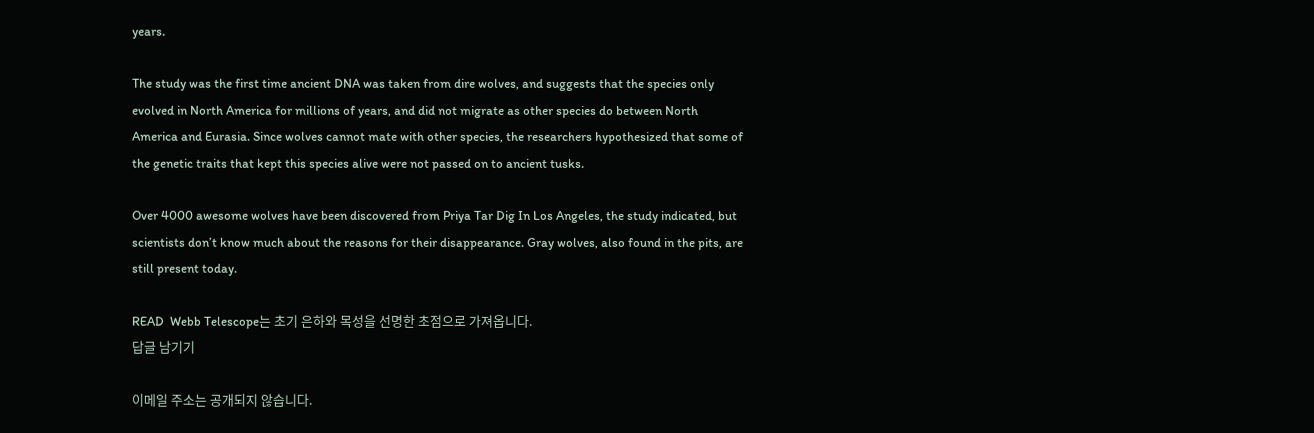years.

The study was the first time ancient DNA was taken from dire wolves, and suggests that the species only evolved in North America for millions of years, and did not migrate as other species do between North America and Eurasia. Since wolves cannot mate with other species, the researchers hypothesized that some of the genetic traits that kept this species alive were not passed on to ancient tusks.

Over 4000 awesome wolves have been discovered from Priya Tar Dig In Los Angeles, the study indicated, but scientists don’t know much about the reasons for their disappearance. Gray wolves, also found in the pits, are still present today.

READ  Webb Telescope는 초기 은하와 목성을 선명한 초점으로 가져옵니다.
답글 남기기

이메일 주소는 공개되지 않습니다.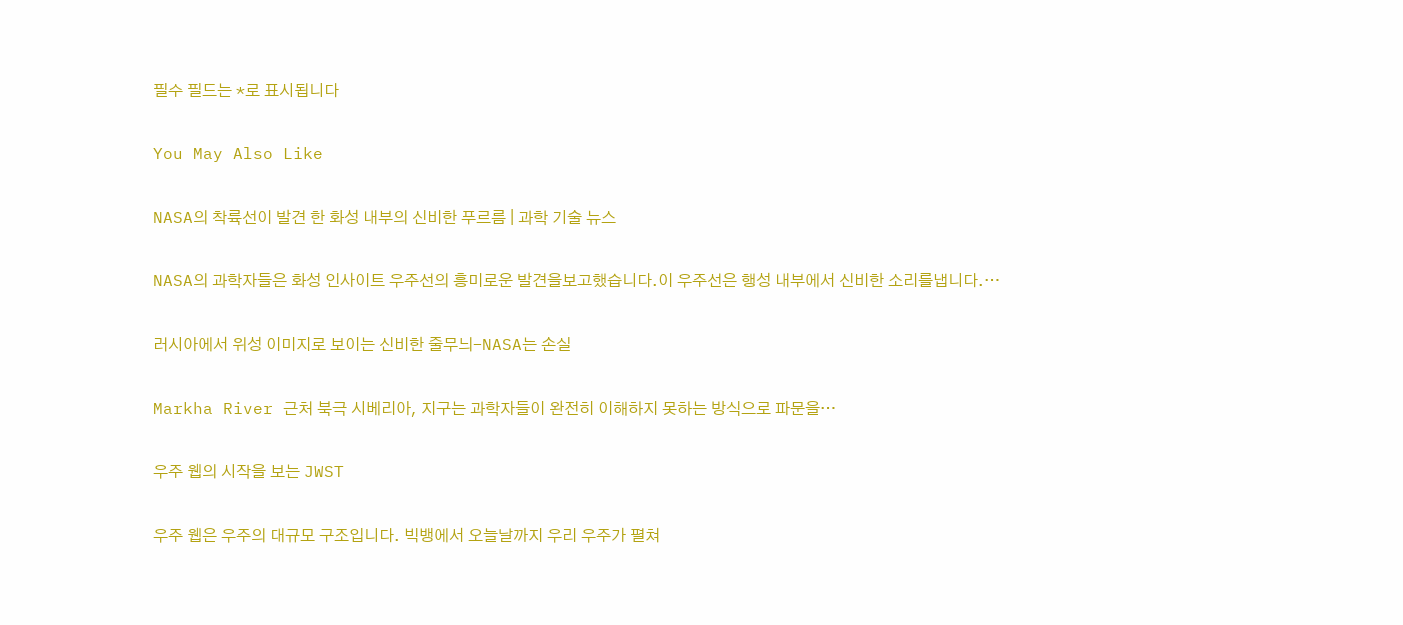필수 필드는 *로 표시됩니다

You May Also Like

NASA의 착륙선이 발견 한 화성 내부의 신비한 푸르름 | 과학 기술 뉴스

NASA의 과학자들은 화성 인사이트 우주선의 흥미로운 발견을보고했습니다.이 우주선은 행성 내부에서 신비한 소리를냅니다.…

러시아에서 위성 이미지로 보이는 신비한 줄무늬-NASA는 손실

Markha River 근처 북극 시베리아, 지구는 과학자들이 완전히 이해하지 못하는 방식으로 파문을…

우주 웹의 시작을 보는 JWST

우주 웹은 우주의 대규모 구조입니다. 빅뱅에서 오늘날까지 우리 우주가 펼쳐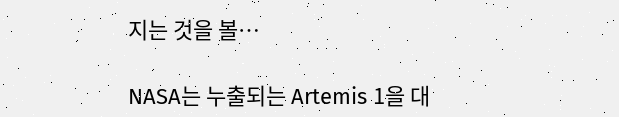지는 것을 볼…

NASA는 누출되는 Artemis 1을 대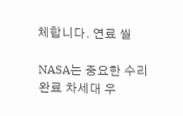체합니다. 연료 씰

NASA는 중요한 수리 완료 차세대 우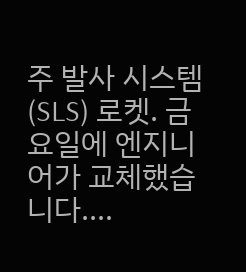주 발사 시스템(SLS) 로켓. 금요일에 엔지니어가 교체했습니다.…